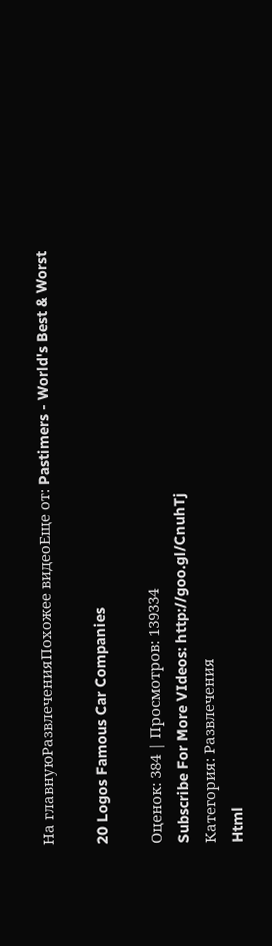На главнуюРазвлеченияПохожее видеоЕще от: Pastimers - World's Best & Worst

20 Logos Famous Car Companies

Оценок: 384 | Просмотров: 139334
Subscribe For More VIdeos: http://goo.gl/CnuhTj
Категория: Развлечения
Html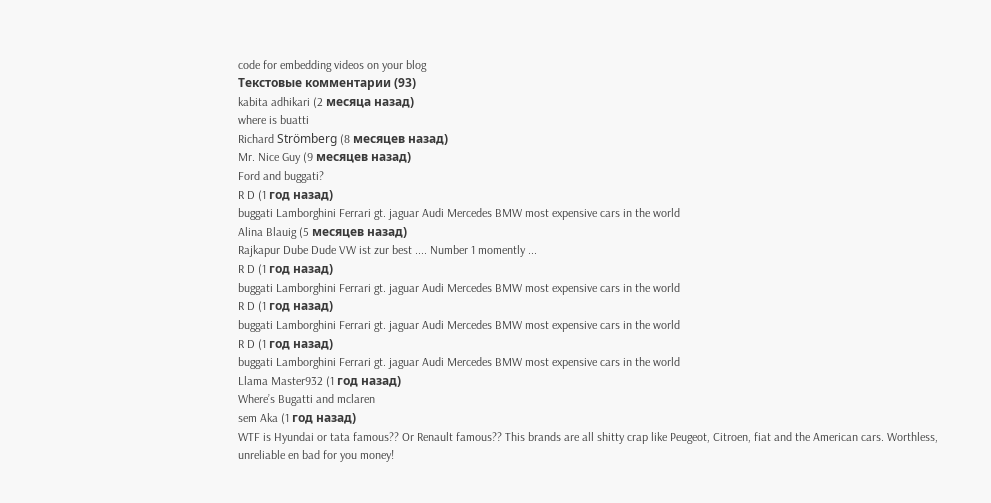code for embedding videos on your blog
Текстовые комментарии (93)
kabita adhikari (2 месяца назад)
where is buatti
Richard Strömberg (8 месяцев назад)
Mr. Nice Guy (9 месяцев назад)
Ford and buggati?
R D (1 год назад)
buggati Lamborghini Ferrari gt. jaguar Audi Mercedes BMW most expensive cars in the world
Alina Blauig (5 месяцев назад)
Rajkapur Dube Dude VW ist zur best .... Number 1 momently ...
R D (1 год назад)
buggati Lamborghini Ferrari gt. jaguar Audi Mercedes BMW most expensive cars in the world
R D (1 год назад)
buggati Lamborghini Ferrari gt. jaguar Audi Mercedes BMW most expensive cars in the world
R D (1 год назад)
buggati Lamborghini Ferrari gt. jaguar Audi Mercedes BMW most expensive cars in the world
Llama Master932 (1 год назад)
Where’s Bugatti and mclaren
sem Aka (1 год назад)
WTF is Hyundai or tata famous?? Or Renault famous?? This brands are all shitty crap like Peugeot, Citroen, fiat and the American cars. Worthless, unreliable en bad for you money!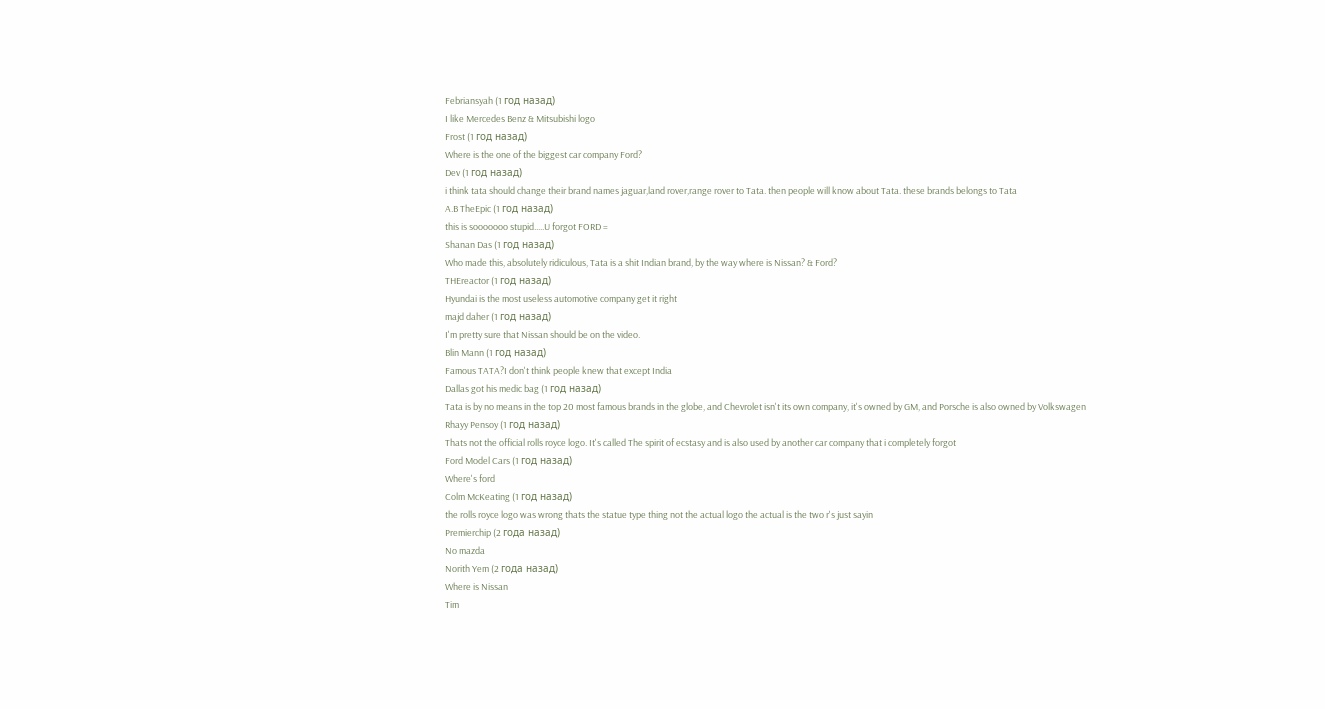Febriansyah (1 год назад)
I like Mercedes Benz & Mitsubishi logo
Frost (1 год назад)
Where is the one of the biggest car company Ford?
Dev (1 год назад)
i think tata should change their brand names jaguar,land rover,range rover to Tata. then people will know about Tata. these brands belongs to Tata
A.B TheEpic (1 год назад)
this is sooooooo stupid.....U forgot FORD =
Shanan Das (1 год назад)
Who made this, absolutely ridiculous, Tata is a shit Indian brand, by the way where is Nissan? & Ford?
THEreactor (1 год назад)
Hyundai is the most useless automotive company get it right
majd daher (1 год назад)
I'm pretty sure that Nissan should be on the video.
Blin Mann (1 год назад)
Famous TATA?I don't think people knew that except India
Dallas got his medic bag (1 год назад)
Tata is by no means in the top 20 most famous brands in the globe, and Chevrolet isn't its own company, it's owned by GM, and Porsche is also owned by Volkswagen
Rhayy Pensoy (1 год назад)
Thats not the official rolls royce logo. It's called The spirit of ecstasy and is also used by another car company that i completely forgot
Ford Model Cars (1 год назад)
Where's ford
Colm McKeating (1 год назад)
the rolls royce logo was wrong thats the statue type thing not the actual logo the actual is the two r's just sayin
Premierchip (2 года назад)
No mazda
Norith Yem (2 года назад)
Where is Nissan
Tim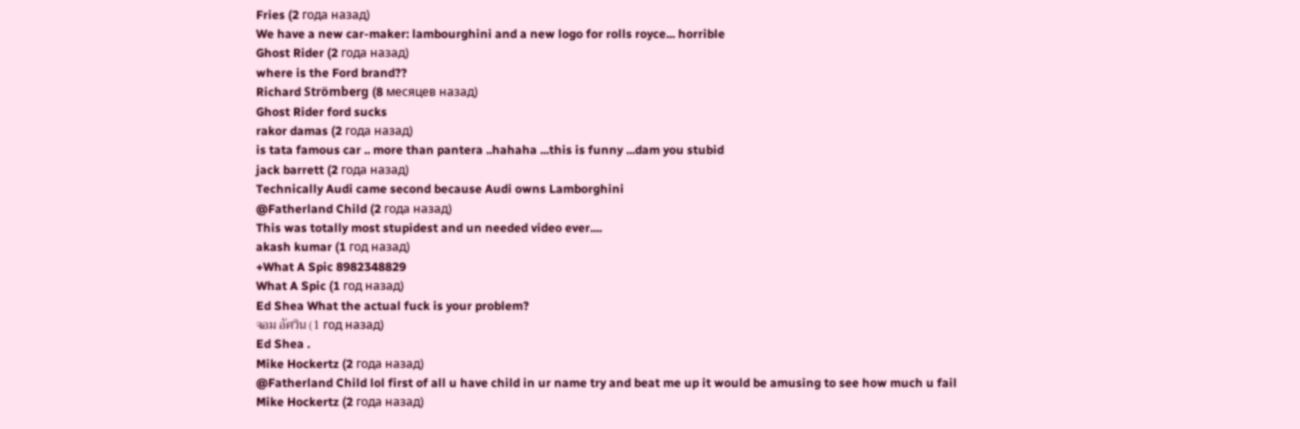Fries (2 года назад)
We have a new car-maker: lambourghini and a new logo for rolls royce... horrible
Ghost Rider (2 года назад)
where is the Ford brand??
Richard Strömberg (8 месяцев назад)
Ghost Rider ford sucks
rakor damas (2 года назад)
is tata famous car .. more than pantera ..hahaha ...this is funny ...dam you stubid
jack barrett (2 года назад)
Technically Audi came second because Audi owns Lamborghini
@Fatherland Child (2 года назад)
This was totally most stupidest and un needed video ever....
akash kumar (1 год назад)
+What A Spic 8982348829
What A Spic (1 год назад)
Ed Shea What the actual fuck is your problem?
จอม อัศวิน (1 год назад)
Ed Shea .
Mike Hockertz (2 года назад)
@Fatherland Child lol first of all u have child in ur name try and beat me up it would be amusing to see how much u fail
Mike Hockertz (2 года назад)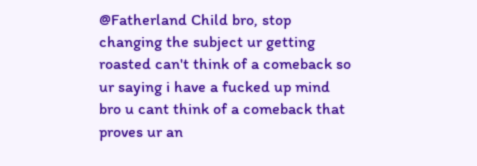@Fatherland Child bro, stop changing the subject ur getting roasted can't think of a comeback so ur saying i have a fucked up mind bro u cant think of a comeback that proves ur an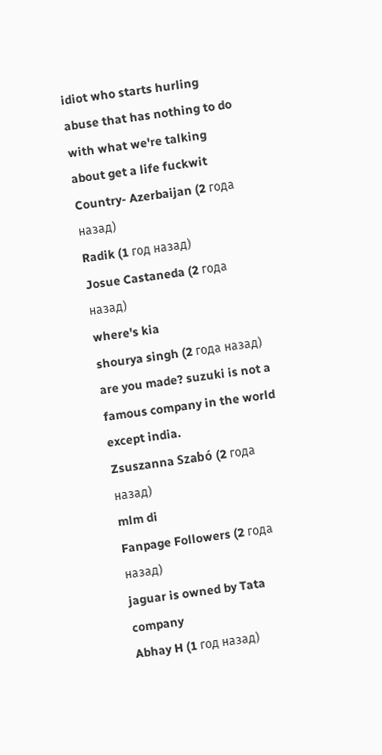idiot who starts hurling abuse that has nothing to do with what we're talking about get a life fuckwit
Country- Azerbaijan (2 года назад)
Radik (1 год назад)
Josue Castaneda (2 года назад)
where's kia
shourya singh (2 года назад)
are you made? suzuki is not a famous company in the world except india.
Zsuszanna Szabó (2 года назад)
mlm di
Fanpage Followers (2 года назад)
jaguar is owned by Tata company
Abhay H (1 год назад)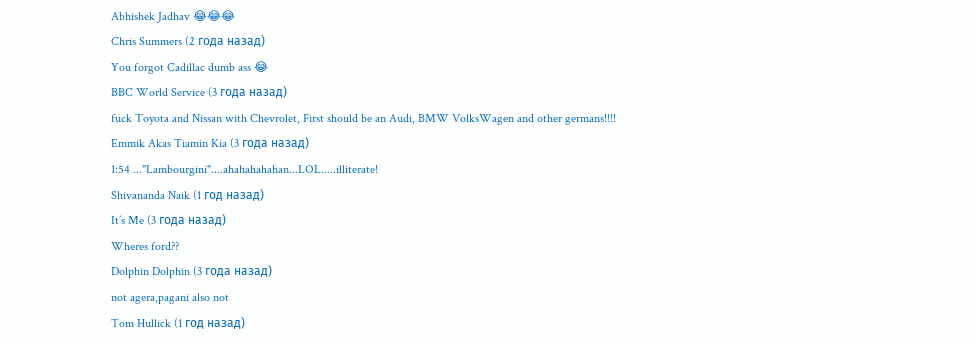Abhishek Jadhav 😂😂😂
Chris Summers (2 года назад)
You forgot Cadillac dumb ass 😂
BBC World Service (3 года назад)
fuck Toyota and Nissan with Chevrolet, First should be an Audi, BMW VolksWagen and other germans!!!!
Emmik Akas Tiamin Kia (3 года назад)
1:54 ..."Lambourgini"....ahahahahahan...LOL.....illiterate!
Shivananda Naik (1 год назад)
It’s Me (3 года назад)
Wheres ford??
Dolphin Dolphin (3 года назад)
not agera,pagani also not
Tom Hullick (1 год назад)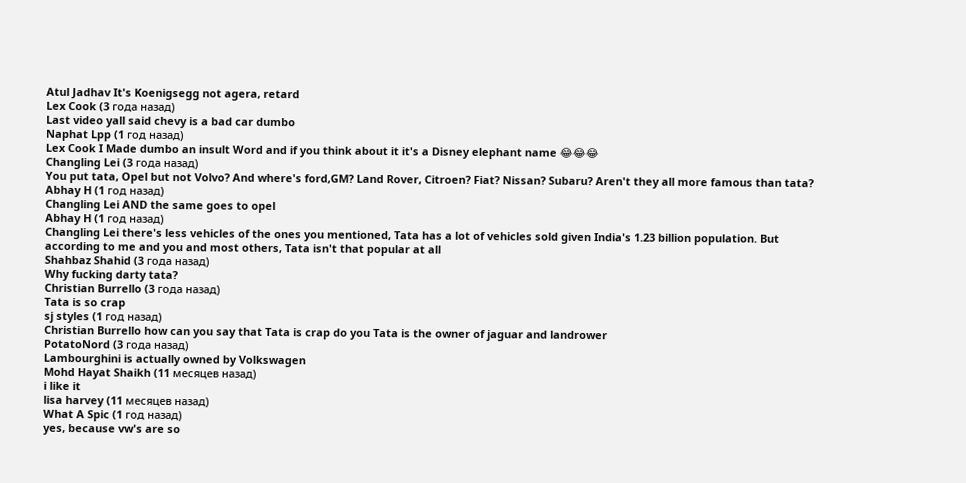Atul Jadhav It's Koenigsegg not agera, retard
Lex Cook (3 года назад)
Last video yall said chevy is a bad car dumbo
Naphat Lpp (1 год назад)
Lex Cook I Made dumbo an insult Word and if you think about it it's a Disney elephant name 😂😂😂
Changling Lei (3 года назад)
You put tata, Opel but not Volvo? And where's ford,GM? Land Rover, Citroen? Fiat? Nissan? Subaru? Aren't they all more famous than tata?
Abhay H (1 год назад)
Changling Lei AND the same goes to opel
Abhay H (1 год назад)
Changling Lei there's less vehicles of the ones you mentioned, Tata has a lot of vehicles sold given India's 1.23 billion population. But according to me and you and most others, Tata isn't that popular at all
Shahbaz Shahid (3 года назад)
Why fucking darty tata?
Christian Burrello (3 года назад)
Tata is so crap
sj styles (1 год назад)
Christian Burrello how can you say that Tata is crap do you Tata is the owner of jaguar and landrower
PotatoNord (3 года назад)
Lambourghini is actually owned by Volkswagen
Mohd Hayat Shaikh (11 месяцев назад)
i like it
lisa harvey (11 месяцев назад)
What A Spic (1 год назад)
yes, because vw's are so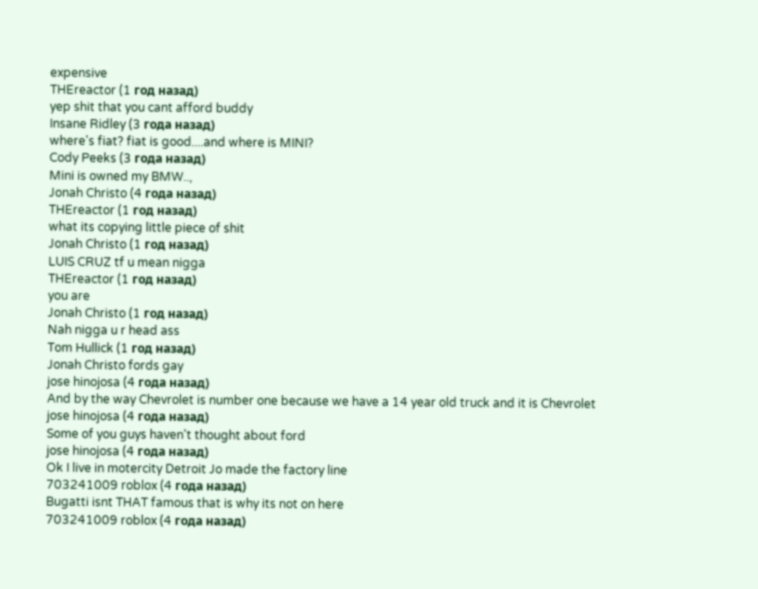expensive
THEreactor (1 год назад)
yep shit that you cant afford buddy
Insane Ridley (3 года назад)
where's fiat? fiat is good....and where is MINI?
Cody Peeks (3 года назад)
Mini is owned my BMW..,
Jonah Christo (4 года назад)
THEreactor (1 год назад)
what its copying little piece of shit
Jonah Christo (1 год назад)
LUIS CRUZ tf u mean nigga
THEreactor (1 год назад)
you are
Jonah Christo (1 год назад)
Nah nigga u r head ass
Tom Hullick (1 год назад)
Jonah Christo fords gay
jose hinojosa (4 года назад)
And by the way Chevrolet is number one because we have a 14 year old truck and it is Chevrolet
jose hinojosa (4 года назад)
Some of you guys haven't thought about ford
jose hinojosa (4 года назад)
Ok I live in motercity Detroit Jo made the factory line
703241009 roblox (4 года назад)
Bugatti isnt THAT famous that is why its not on here
703241009 roblox (4 года назад)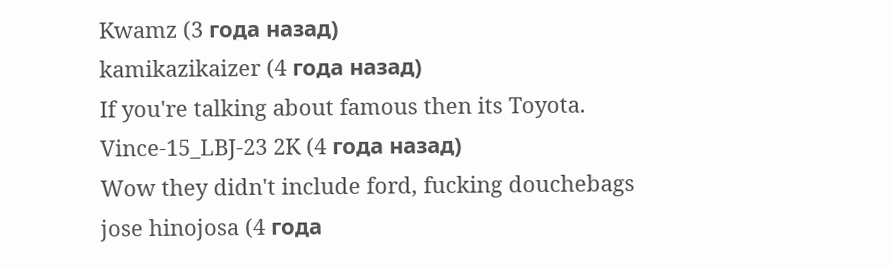Kwamz (3 года назад)
kamikazikaizer (4 года назад)
If you're talking about famous then its Toyota.
Vince-15_LBJ-23 2K (4 года назад)
Wow they didn't include ford, fucking douchebags
jose hinojosa (4 года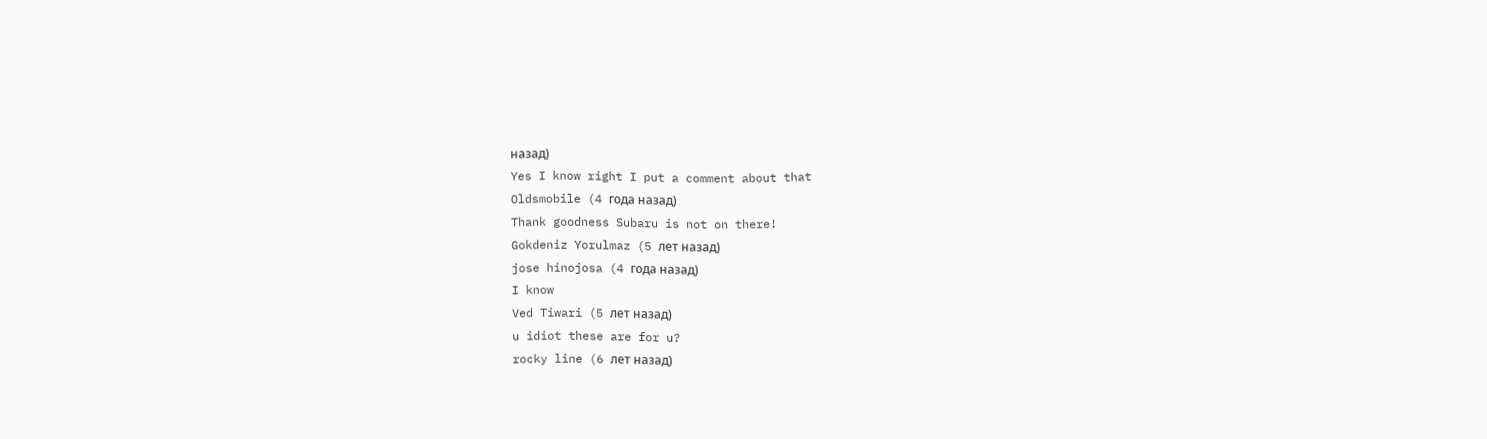назад)
Yes I know right I put a comment about that
Oldsmobile (4 года назад)
Thank goodness Subaru is not on there!
Gokdeniz Yorulmaz (5 лет назад)
jose hinojosa (4 года назад)
I know
Ved Tiwari (5 лет назад)
u idiot these are for u?
rocky line (6 лет назад)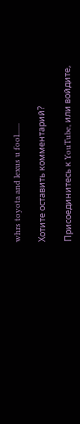whrs toyota and lexus u fool......

Хотите оставить комментарий?

Присоединитесь к YouTube, или войдите,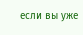если вы уже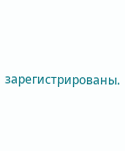зарегистрированы.